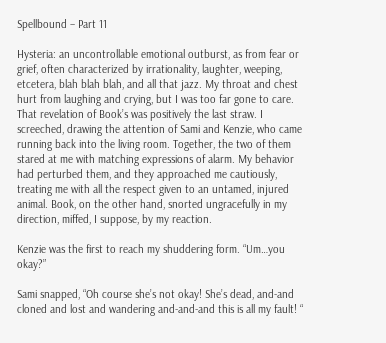Spellbound – Part 11

Hysteria: an uncontrollable emotional outburst, as from fear or grief, often characterized by irrationality, laughter, weeping, etcetera, blah blah blah, and all that jazz. My throat and chest hurt from laughing and crying, but I was too far gone to care. That revelation of Book’s was positively the last straw. I screeched, drawing the attention of Sami and Kenzie, who came running back into the living room. Together, the two of them stared at me with matching expressions of alarm. My behavior had perturbed them, and they approached me cautiously, treating me with all the respect given to an untamed, injured animal. Book, on the other hand, snorted ungracefully in my direction, miffed, I suppose, by my reaction.

Kenzie was the first to reach my shuddering form. “Um…you okay?”

Sami snapped, “Oh course she’s not okay! She’s dead, and-and cloned and lost and wandering and-and-and this is all my fault! “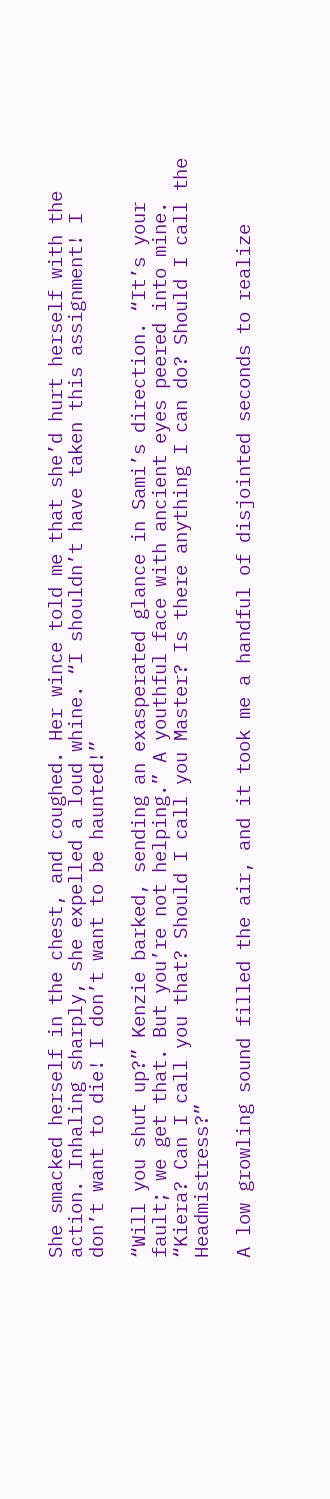She smacked herself in the chest, and coughed. Her wince told me that she’d hurt herself with the action. Inhaling sharply, she expelled a loud whine. “I shouldn’t have taken this assignment! I don’t want to die! I don’t want to be haunted!”

“Will you shut up?” Kenzie barked, sending an exasperated glance in Sami’s direction. “It’s your fault; we get that. But you’re not helping.” A youthful face with ancient eyes peered into mine. “Kiera? Can I call you that? Should I call you Master? Is there anything I can do? Should I call the Headmistress?”

A low growling sound filled the air, and it took me a handful of disjointed seconds to realize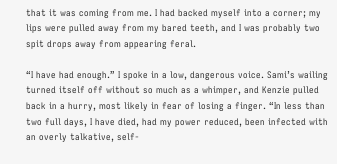that it was coming from me. I had backed myself into a corner; my lips were pulled away from my bared teeth, and I was probably two spit drops away from appearing feral.

“I have had enough.” I spoke in a low, dangerous voice. Sami’s wailing turned itself off without so much as a whimper, and Kenzie pulled back in a hurry, most likely in fear of losing a finger. “In less than two full days, I have died, had my power reduced, been infected with an overly talkative, self-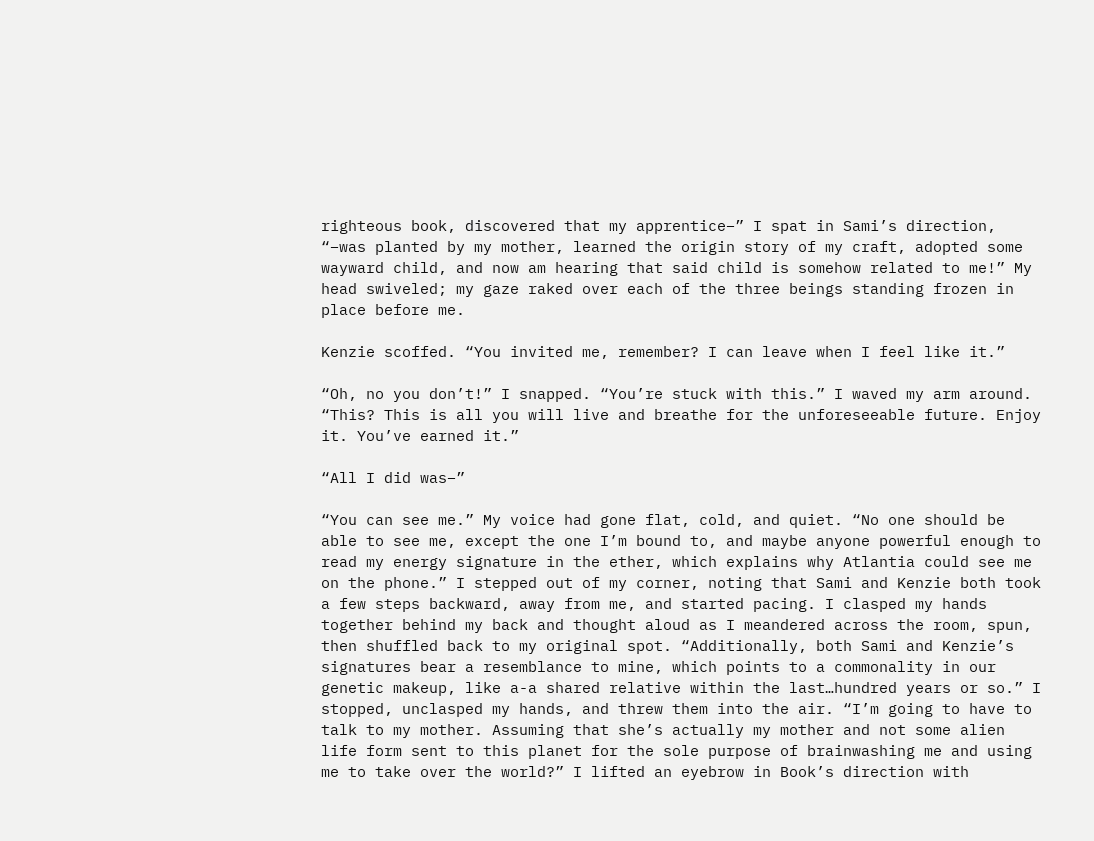righteous book, discovered that my apprentice–” I spat in Sami’s direction, “–was planted by my mother, learned the origin story of my craft, adopted some wayward child, and now am hearing that said child is somehow related to me!” My head swiveled; my gaze raked over each of the three beings standing frozen in place before me.

Kenzie scoffed. “You invited me, remember? I can leave when I feel like it.”

“Oh, no you don’t!” I snapped. “You’re stuck with this.” I waved my arm around. “This? This is all you will live and breathe for the unforeseeable future. Enjoy it. You’ve earned it.”

“All I did was–”

“You can see me.” My voice had gone flat, cold, and quiet. “No one should be able to see me, except the one I’m bound to, and maybe anyone powerful enough to read my energy signature in the ether, which explains why Atlantia could see me on the phone.” I stepped out of my corner, noting that Sami and Kenzie both took a few steps backward, away from me, and started pacing. I clasped my hands together behind my back and thought aloud as I meandered across the room, spun, then shuffled back to my original spot. “Additionally, both Sami and Kenzie’s signatures bear a resemblance to mine, which points to a commonality in our genetic makeup, like a-a shared relative within the last…hundred years or so.” I stopped, unclasped my hands, and threw them into the air. “I’m going to have to talk to my mother. Assuming that she’s actually my mother and not some alien life form sent to this planet for the sole purpose of brainwashing me and using me to take over the world?” I lifted an eyebrow in Book’s direction with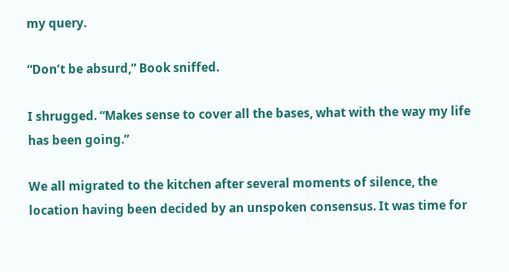my query.

“Don’t be absurd,” Book sniffed.

I shrugged. “Makes sense to cover all the bases, what with the way my life has been going.”

We all migrated to the kitchen after several moments of silence, the location having been decided by an unspoken consensus. It was time for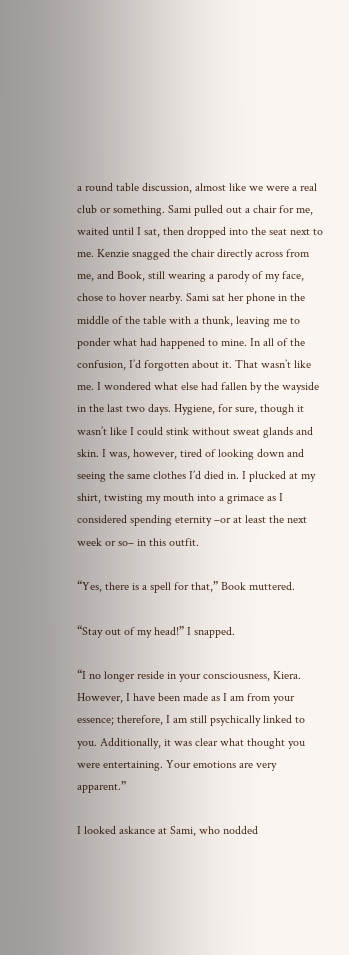a round table discussion, almost like we were a real club or something. Sami pulled out a chair for me, waited until I sat, then dropped into the seat next to me. Kenzie snagged the chair directly across from me, and Book, still wearing a parody of my face, chose to hover nearby. Sami sat her phone in the middle of the table with a thunk, leaving me to ponder what had happened to mine. In all of the confusion, I’d forgotten about it. That wasn’t like me. I wondered what else had fallen by the wayside in the last two days. Hygiene, for sure, though it wasn’t like I could stink without sweat glands and skin. I was, however, tired of looking down and seeing the same clothes I’d died in. I plucked at my shirt, twisting my mouth into a grimace as I considered spending eternity –or at least the next week or so– in this outfit.

“Yes, there is a spell for that,” Book muttered.

“Stay out of my head!” I snapped.

“I no longer reside in your consciousness, Kiera. However, I have been made as I am from your essence; therefore, I am still psychically linked to you. Additionally, it was clear what thought you were entertaining. Your emotions are very apparent.”

I looked askance at Sami, who nodded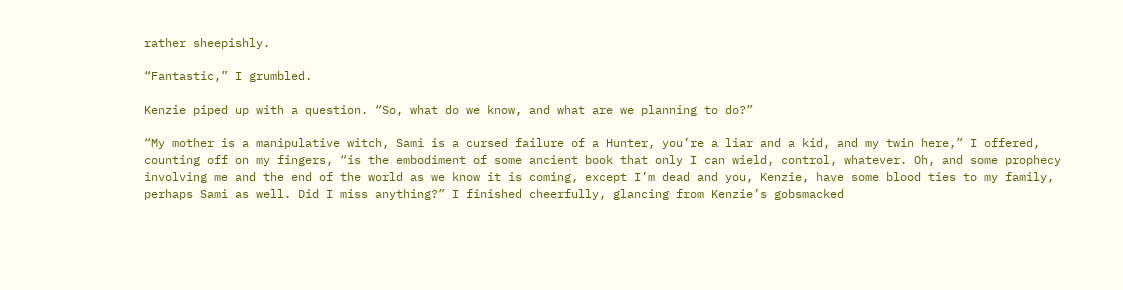rather sheepishly.

“Fantastic,” I grumbled.

Kenzie piped up with a question. “So, what do we know, and what are we planning to do?”

“My mother is a manipulative witch, Sami is a cursed failure of a Hunter, you’re a liar and a kid, and my twin here,” I offered, counting off on my fingers, “is the embodiment of some ancient book that only I can wield, control, whatever. Oh, and some prophecy involving me and the end of the world as we know it is coming, except I’m dead and you, Kenzie, have some blood ties to my family, perhaps Sami as well. Did I miss anything?” I finished cheerfully, glancing from Kenzie’s gobsmacked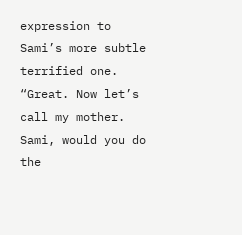expression to Sami’s more subtle terrified one. “Great. Now let’s call my mother. Sami, would you do the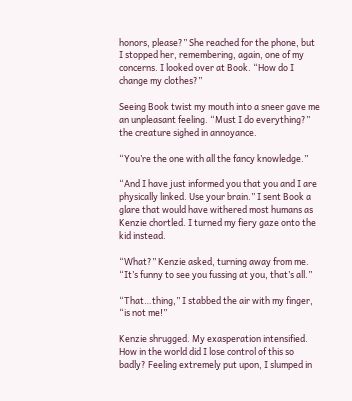honors, please?” She reached for the phone, but I stopped her, remembering, again, one of my concerns. I looked over at Book. “How do I change my clothes?”

Seeing Book twist my mouth into a sneer gave me an unpleasant feeling. “Must I do everything?” the creature sighed in annoyance.

“You’re the one with all the fancy knowledge.”

“And I have just informed you that you and I are physically linked. Use your brain.” I sent Book a glare that would have withered most humans as Kenzie chortled. I turned my fiery gaze onto the kid instead.

“What?” Kenzie asked, turning away from me. “It’s funny to see you fussing at you, that’s all.”

“That…thing,” I stabbed the air with my finger, “is not me!”

Kenzie shrugged. My exasperation intensified. How in the world did I lose control of this so badly? Feeling extremely put upon, I slumped in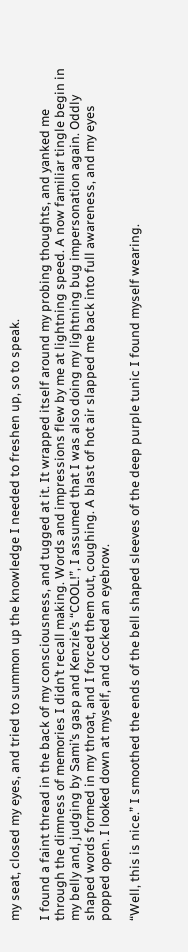my seat, closed my eyes, and tried to summon up the knowledge I needed to freshen up, so to speak.

I found a faint thread in the back of my consciousness, and tugged at it. It wrapped itself around my probing thoughts, and yanked me through the dimness of memories I didn’t recall making. Words and impressions flew by me at lightning speed. A now familiar tingle begin in my belly and, judging by Sami’s gasp and Kenzie’s “COOL!”, I assumed that I was also doing my lightning bug impersonation again. Oddly shaped words formed in my throat, and I forced them out, coughing. A blast of hot air slapped me back into full awareness, and my eyes popped open. I looked down at myself, and cocked an eyebrow.

“Well, this is nice.” I smoothed the ends of the bell shaped sleeves of the deep purple tunic I found myself wearing.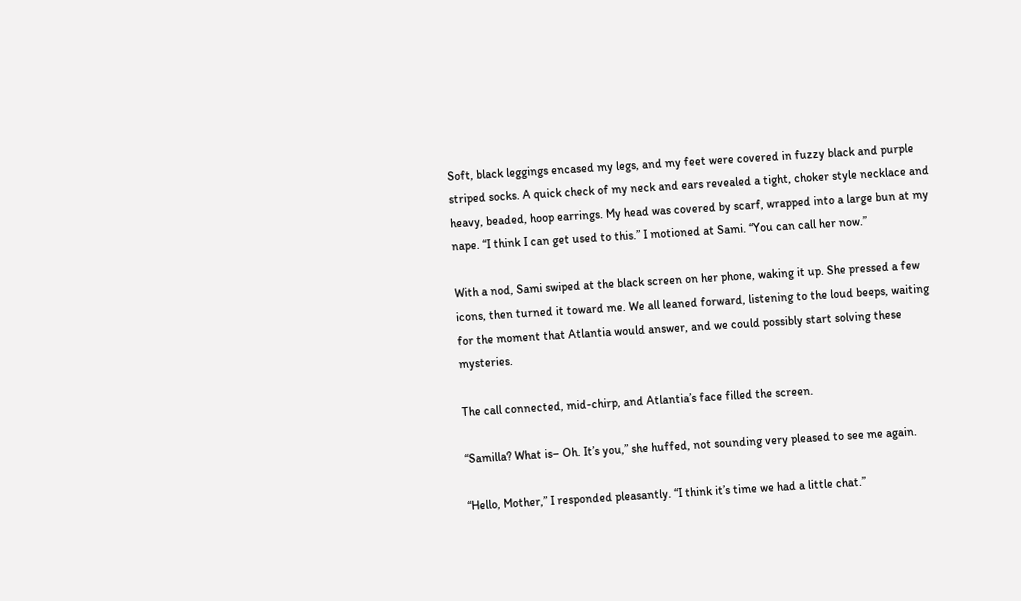Soft, black leggings encased my legs, and my feet were covered in fuzzy black and purple striped socks. A quick check of my neck and ears revealed a tight, choker style necklace and heavy, beaded, hoop earrings. My head was covered by scarf, wrapped into a large bun at my nape. “I think I can get used to this.” I motioned at Sami. “You can call her now.”

With a nod, Sami swiped at the black screen on her phone, waking it up. She pressed a few icons, then turned it toward me. We all leaned forward, listening to the loud beeps, waiting for the moment that Atlantia would answer, and we could possibly start solving these mysteries.

The call connected, mid-chirp, and Atlantia’s face filled the screen.

“Samilla? What is– Oh. It’s you,” she huffed, not sounding very pleased to see me again.

“Hello, Mother,” I responded pleasantly. “I think it’s time we had a little chat.”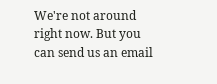We're not around right now. But you can send us an email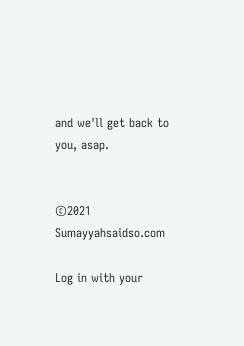and we'll get back to you, asap.


©2021 Sumayyahsaidso.com

Log in with your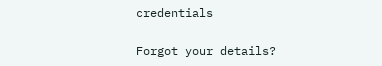credentials

Forgot your details?